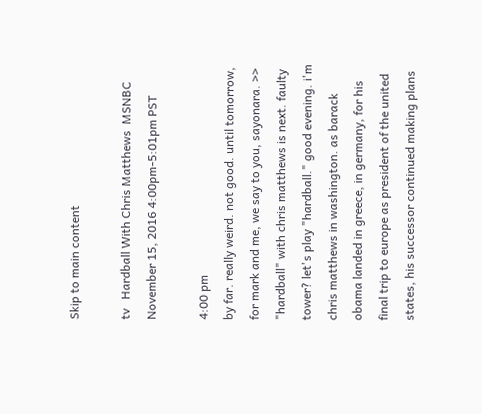Skip to main content

tv   Hardball With Chris Matthews  MSNBC  November 15, 2016 4:00pm-5:01pm PST

4:00 pm
by far. really weird. not good. until tomorrow, for mark and me, we say to you, sayonara. >> "hardball" with chris matthews is next. faulty tower? let's play "hardball." good evening. i'm chris matthews in washington. as barack obama landed in greece, in germany, for his final trip to europe as president of the united states, his successor continued making plans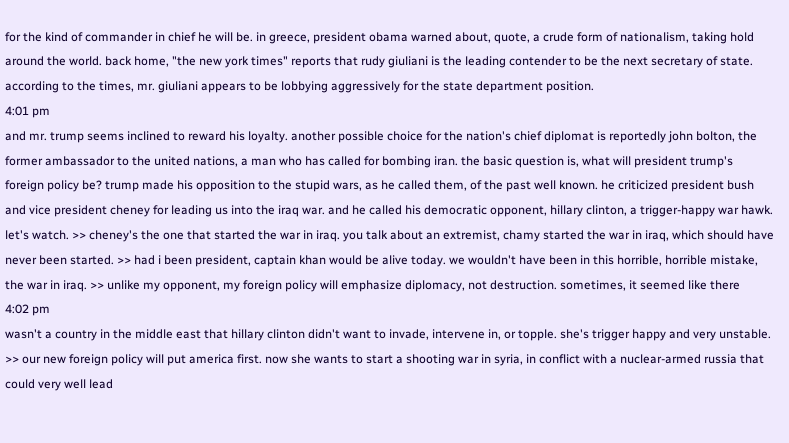for the kind of commander in chief he will be. in greece, president obama warned about, quote, a crude form of nationalism, taking hold around the world. back home, "the new york times" reports that rudy giuliani is the leading contender to be the next secretary of state. according to the times, mr. giuliani appears to be lobbying aggressively for the state department position.
4:01 pm
and mr. trump seems inclined to reward his loyalty. another possible choice for the nation's chief diplomat is reportedly john bolton, the former ambassador to the united nations, a man who has called for bombing iran. the basic question is, what will president trump's foreign policy be? trump made his opposition to the stupid wars, as he called them, of the past well known. he criticized president bush and vice president cheney for leading us into the iraq war. and he called his democratic opponent, hillary clinton, a trigger-happy war hawk. let's watch. >> cheney's the one that started the war in iraq. you talk about an extremist, chamy started the war in iraq, which should have never been started. >> had i been president, captain khan would be alive today. we wouldn't have been in this horrible, horrible mistake, the war in iraq. >> unlike my opponent, my foreign policy will emphasize diplomacy, not destruction. sometimes, it seemed like there
4:02 pm
wasn't a country in the middle east that hillary clinton didn't want to invade, intervene in, or topple. she's trigger happy and very unstable. >> our new foreign policy will put america first. now she wants to start a shooting war in syria, in conflict with a nuclear-armed russia that could very well lead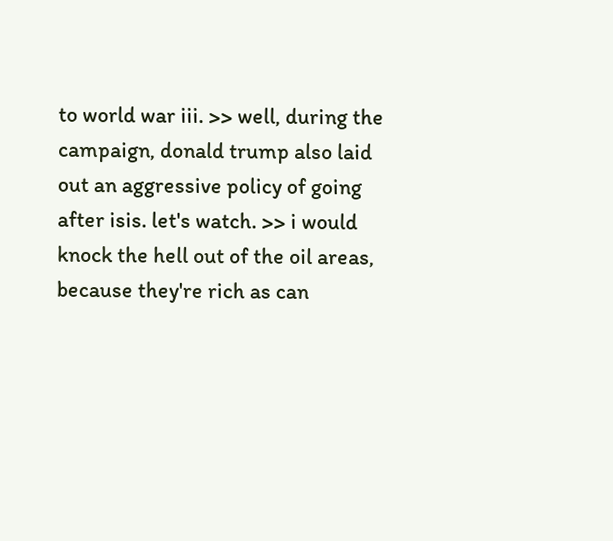to world war iii. >> well, during the campaign, donald trump also laid out an aggressive policy of going after isis. let's watch. >> i would knock the hell out of the oil areas, because they're rich as can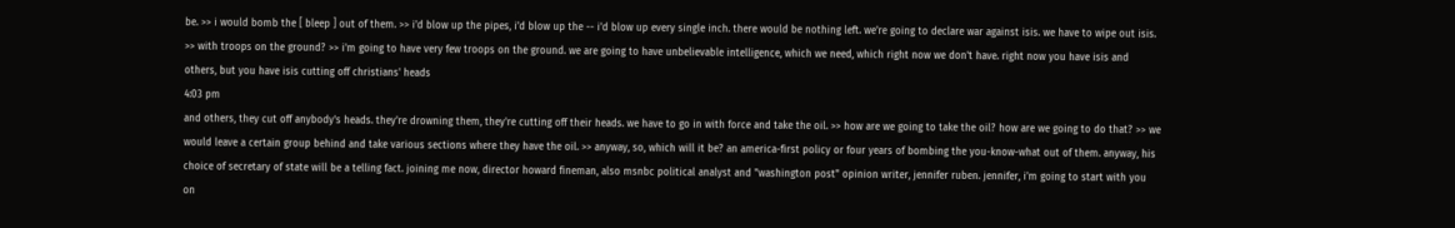be. >> i would bomb the [ bleep ] out of them. >> i'd blow up the pipes, i'd blow up the -- i'd blow up every single inch. there would be nothing left. we're going to declare war against isis. we have to wipe out isis. >> with troops on the ground? >> i'm going to have very few troops on the ground. we are going to have unbelievable intelligence, which we need, which right now we don't have. right now you have isis and others, but you have isis cutting off christians' heads
4:03 pm
and others, they cut off anybody's heads. they're drowning them, they're cutting off their heads. we have to go in with force and take the oil. >> how are we going to take the oil? how are we going to do that? >> we would leave a certain group behind and take various sections where they have the oil. >> anyway, so, which will it be? an america-first policy or four years of bombing the you-know-what out of them. anyway, his choice of secretary of state will be a telling fact. joining me now, director howard fineman, also msnbc political analyst and "washington post" opinion writer, jennifer ruben. jennifer, i'm going to start with you on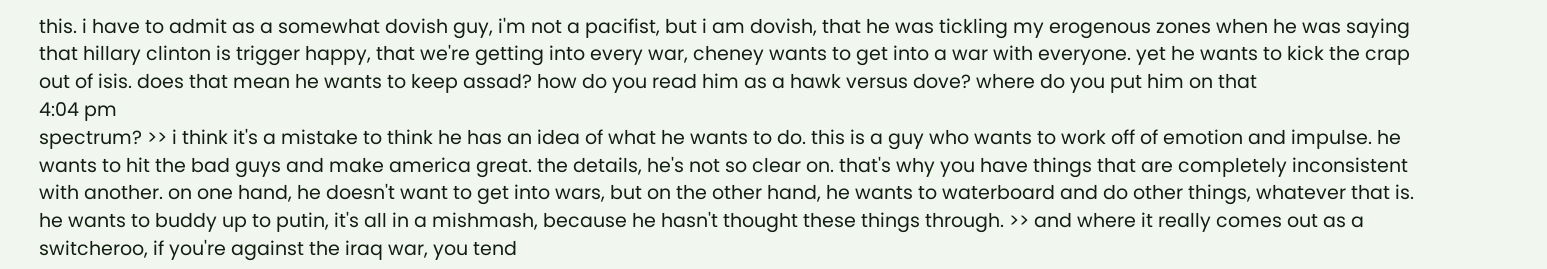this. i have to admit as a somewhat dovish guy, i'm not a pacifist, but i am dovish, that he was tickling my erogenous zones when he was saying that hillary clinton is trigger happy, that we're getting into every war, cheney wants to get into a war with everyone. yet he wants to kick the crap out of isis. does that mean he wants to keep assad? how do you read him as a hawk versus dove? where do you put him on that
4:04 pm
spectrum? >> i think it's a mistake to think he has an idea of what he wants to do. this is a guy who wants to work off of emotion and impulse. he wants to hit the bad guys and make america great. the details, he's not so clear on. that's why you have things that are completely inconsistent with another. on one hand, he doesn't want to get into wars, but on the other hand, he wants to waterboard and do other things, whatever that is. he wants to buddy up to putin, it's all in a mishmash, because he hasn't thought these things through. >> and where it really comes out as a switcheroo, if you're against the iraq war, you tend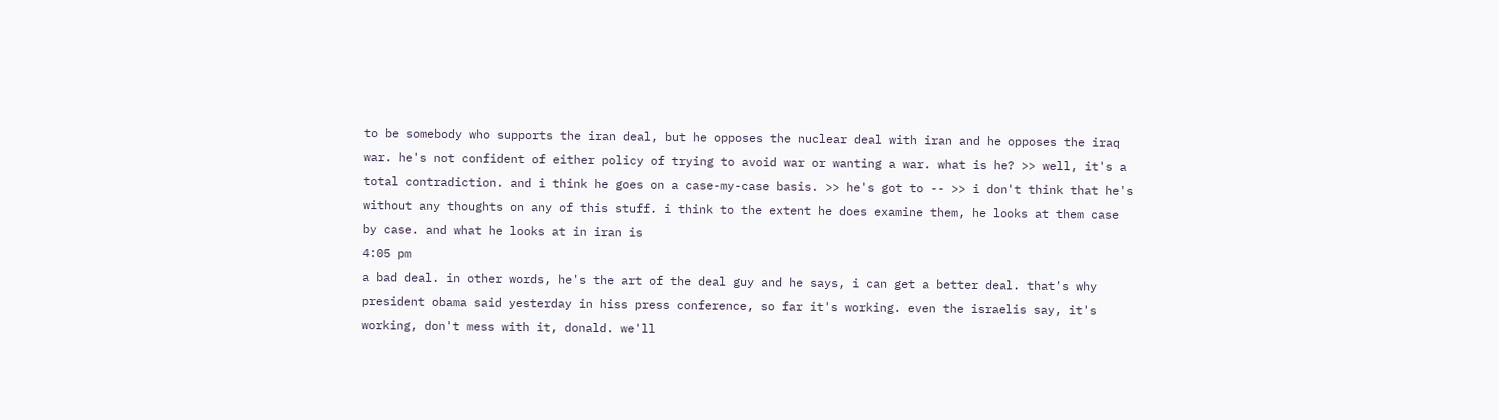to be somebody who supports the iran deal, but he opposes the nuclear deal with iran and he opposes the iraq war. he's not confident of either policy of trying to avoid war or wanting a war. what is he? >> well, it's a total contradiction. and i think he goes on a case-my-case basis. >> he's got to -- >> i don't think that he's without any thoughts on any of this stuff. i think to the extent he does examine them, he looks at them case by case. and what he looks at in iran is
4:05 pm
a bad deal. in other words, he's the art of the deal guy and he says, i can get a better deal. that's why president obama said yesterday in hiss press conference, so far it's working. even the israelis say, it's working, don't mess with it, donald. we'll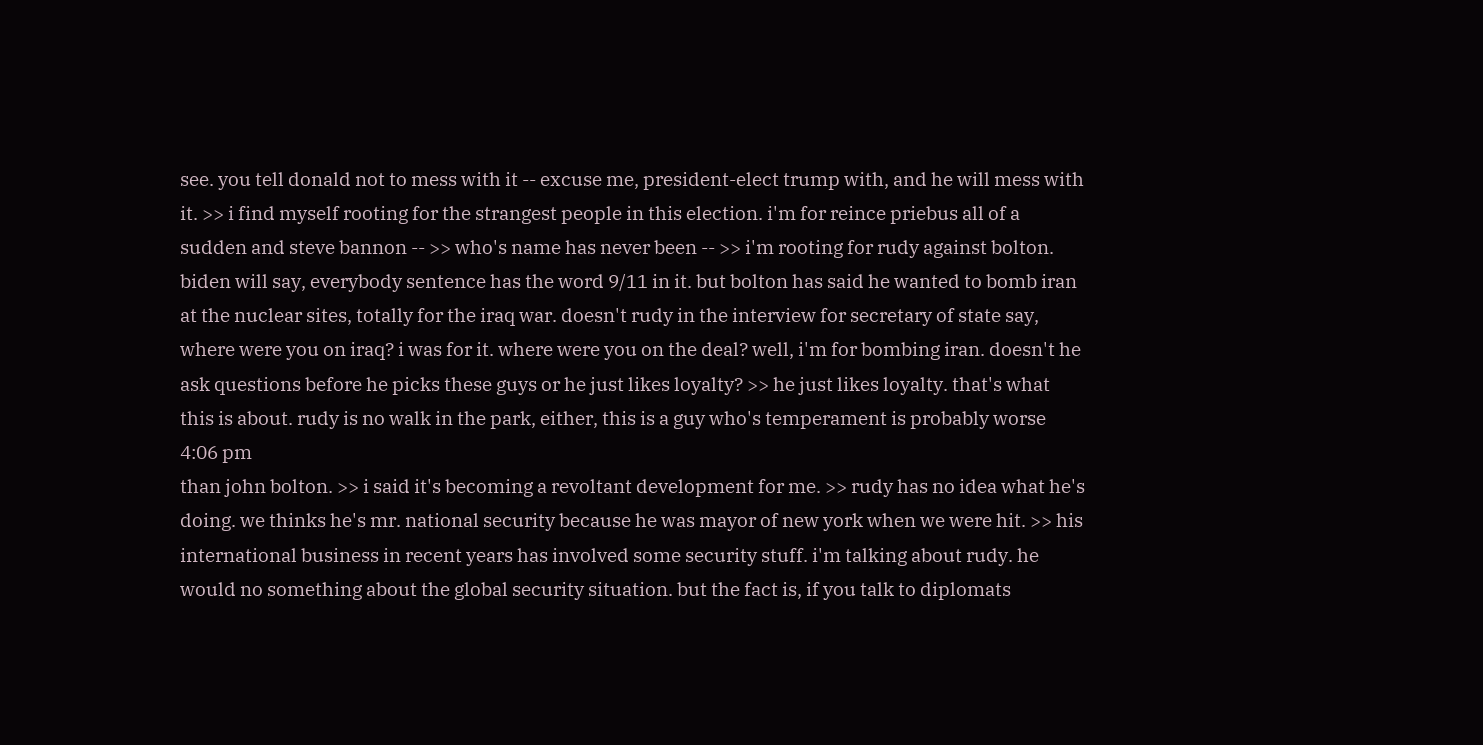see. you tell donald not to mess with it -- excuse me, president-elect trump with, and he will mess with it. >> i find myself rooting for the strangest people in this election. i'm for reince priebus all of a sudden and steve bannon -- >> who's name has never been -- >> i'm rooting for rudy against bolton. biden will say, everybody sentence has the word 9/11 in it. but bolton has said he wanted to bomb iran at the nuclear sites, totally for the iraq war. doesn't rudy in the interview for secretary of state say, where were you on iraq? i was for it. where were you on the deal? well, i'm for bombing iran. doesn't he ask questions before he picks these guys or he just likes loyalty? >> he just likes loyalty. that's what this is about. rudy is no walk in the park, either, this is a guy who's temperament is probably worse
4:06 pm
than john bolton. >> i said it's becoming a revoltant development for me. >> rudy has no idea what he's doing. we thinks he's mr. national security because he was mayor of new york when we were hit. >> his international business in recent years has involved some security stuff. i'm talking about rudy. he would no something about the global security situation. but the fact is, if you talk to diplomats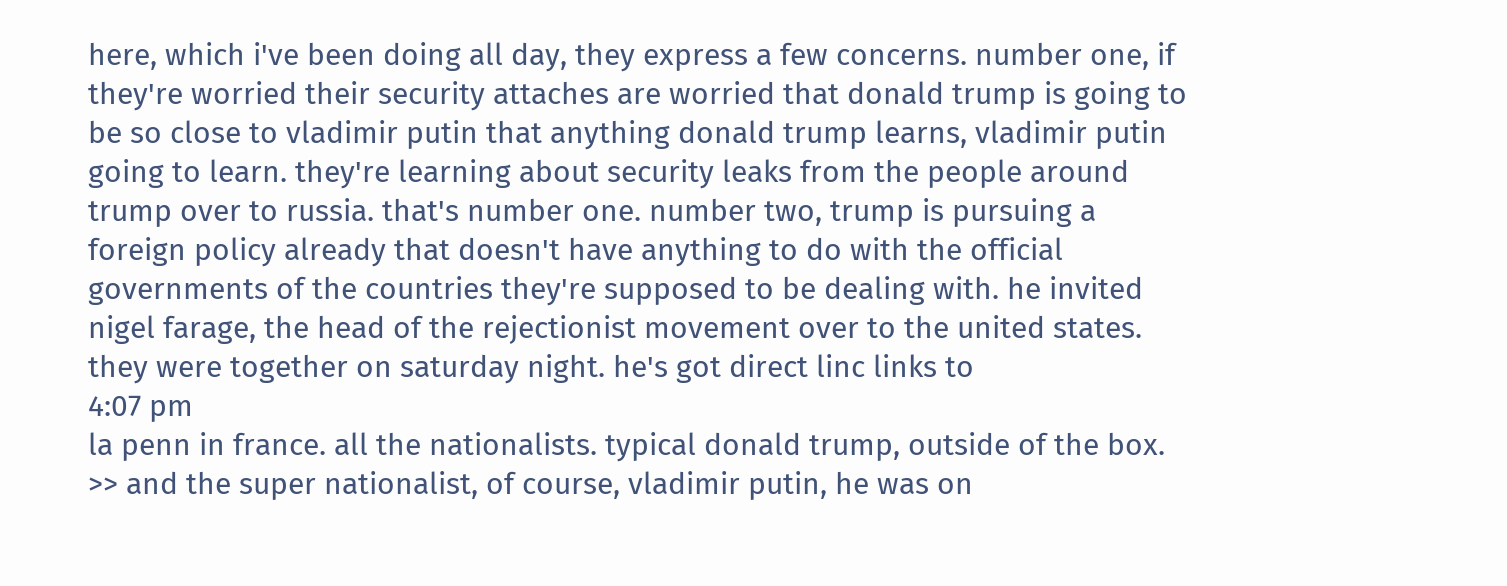here, which i've been doing all day, they express a few concerns. number one, if they're worried their security attaches are worried that donald trump is going to be so close to vladimir putin that anything donald trump learns, vladimir putin going to learn. they're learning about security leaks from the people around trump over to russia. that's number one. number two, trump is pursuing a foreign policy already that doesn't have anything to do with the official governments of the countries they're supposed to be dealing with. he invited nigel farage, the head of the rejectionist movement over to the united states. they were together on saturday night. he's got direct linc links to
4:07 pm
la penn in france. all the nationalists. typical donald trump, outside of the box. >> and the super nationalist, of course, vladimir putin, he was on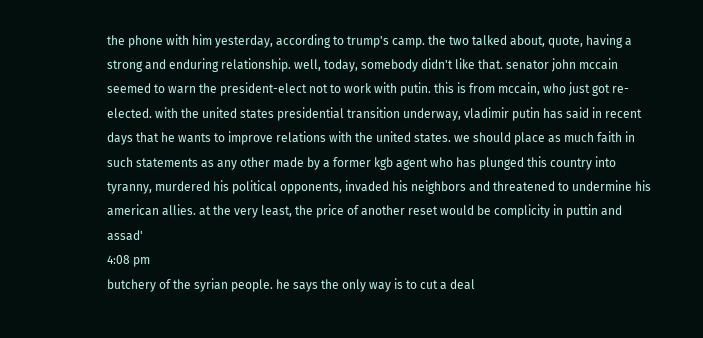the phone with him yesterday, according to trump's camp. the two talked about, quote, having a strong and enduring relationship. well, today, somebody didn't like that. senator john mccain seemed to warn the president-elect not to work with putin. this is from mccain, who just got re-elected. with the united states presidential transition underway, vladimir putin has said in recent days that he wants to improve relations with the united states. we should place as much faith in such statements as any other made by a former kgb agent who has plunged this country into tyranny, murdered his political opponents, invaded his neighbors and threatened to undermine his american allies. at the very least, the price of another reset would be complicity in puttin and assad'
4:08 pm
butchery of the syrian people. he says the only way is to cut a deal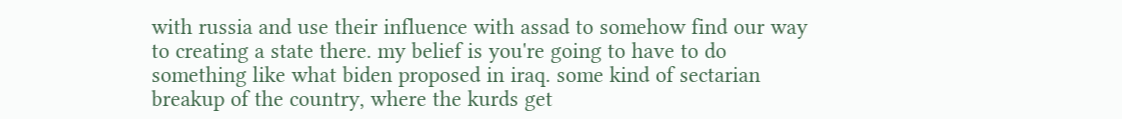with russia and use their influence with assad to somehow find our way to creating a state there. my belief is you're going to have to do something like what biden proposed in iraq. some kind of sectarian breakup of the country, where the kurds get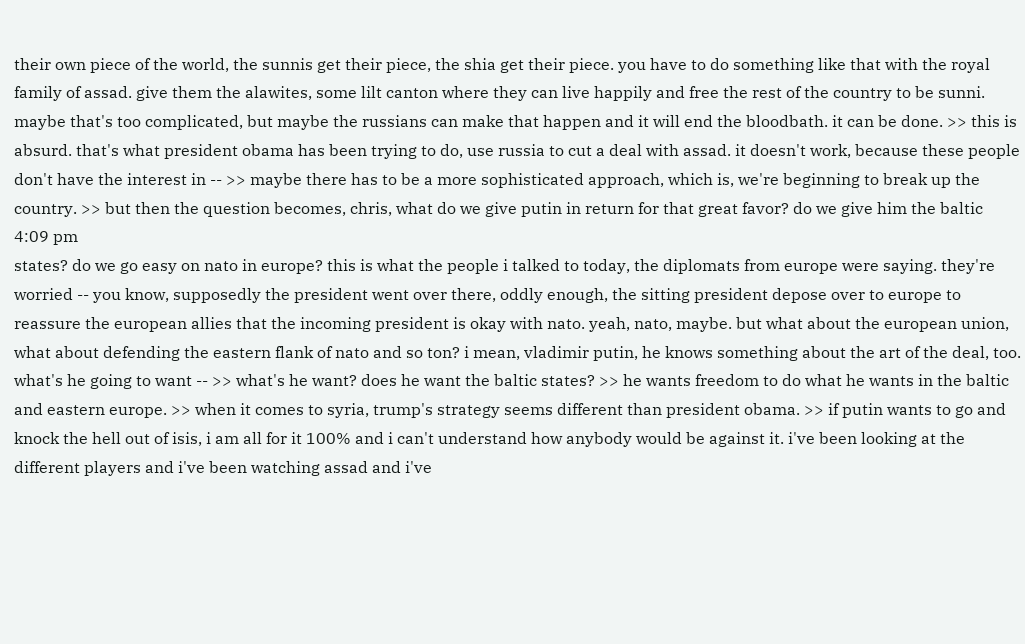their own piece of the world, the sunnis get their piece, the shia get their piece. you have to do something like that with the royal family of assad. give them the alawites, some lilt canton where they can live happily and free the rest of the country to be sunni. maybe that's too complicated, but maybe the russians can make that happen and it will end the bloodbath. it can be done. >> this is absurd. that's what president obama has been trying to do, use russia to cut a deal with assad. it doesn't work, because these people don't have the interest in -- >> maybe there has to be a more sophisticated approach, which is, we're beginning to break up the country. >> but then the question becomes, chris, what do we give putin in return for that great favor? do we give him the baltic
4:09 pm
states? do we go easy on nato in europe? this is what the people i talked to today, the diplomats from europe were saying. they're worried -- you know, supposedly the president went over there, oddly enough, the sitting president depose over to europe to reassure the european allies that the incoming president is okay with nato. yeah, nato, maybe. but what about the european union, what about defending the eastern flank of nato and so ton? i mean, vladimir putin, he knows something about the art of the deal, too. what's he going to want -- >> what's he want? does he want the baltic states? >> he wants freedom to do what he wants in the baltic and eastern europe. >> when it comes to syria, trump's strategy seems different than president obama. >> if putin wants to go and knock the hell out of isis, i am all for it 100% and i can't understand how anybody would be against it. i've been looking at the different players and i've been watching assad and i've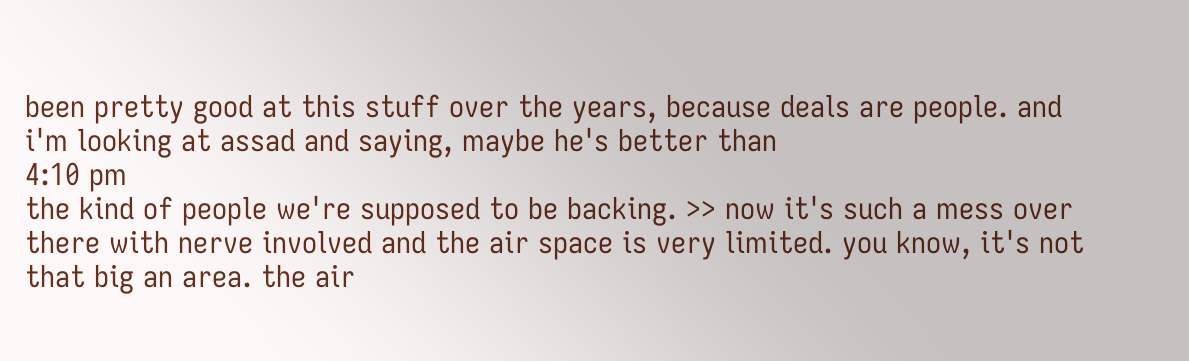been pretty good at this stuff over the years, because deals are people. and i'm looking at assad and saying, maybe he's better than
4:10 pm
the kind of people we're supposed to be backing. >> now it's such a mess over there with nerve involved and the air space is very limited. you know, it's not that big an area. the air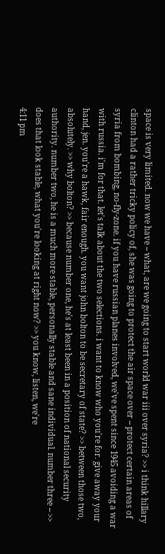space is very limited. now we have -- what, are we going to start world war iii over syria? >> i think hillary clinton had a rather tricky policy of, she was going to protect the air space over -- protect certain areas of syria from bombing, no-fly-zone. if you have russian planes involved, we've spent since 1945 avoiding a war with russia. i'm for that. let's talk about the two selections. i want to know who you're for. give away your hand, jen. you're a hawk, fair enough. you want john bolton to be secretary of state? >> between those two, absolutely. >> why bolton? >> because number one, he's at least been in a position of national security authority. number two, he is a much more stable, personally stable and sane individual. number three -- >> does that look stable, what you're looking at right now? >> you know, listen, we're
4:11 pm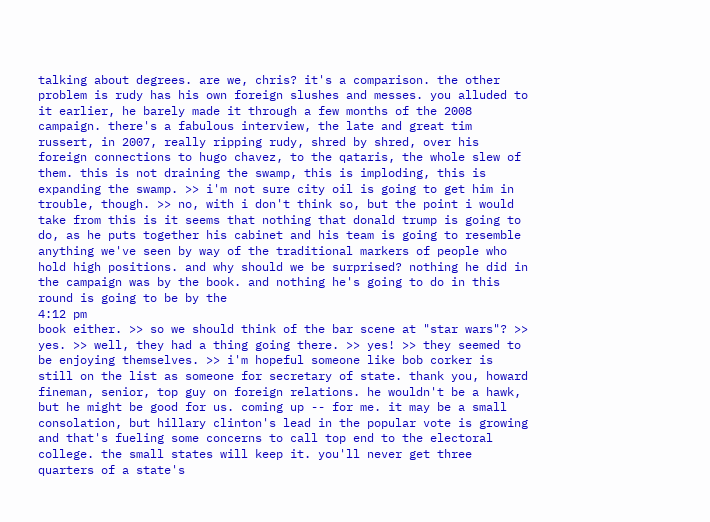talking about degrees. are we, chris? it's a comparison. the other problem is rudy has his own foreign slushes and messes. you alluded to it earlier, he barely made it through a few months of the 2008 campaign. there's a fabulous interview, the late and great tim russert, in 2007, really ripping rudy, shred by shred, over his foreign connections to hugo chavez, to the qataris, the whole slew of them. this is not draining the swamp, this is imploding, this is expanding the swamp. >> i'm not sure city oil is going to get him in trouble, though. >> no, with i don't think so, but the point i would take from this is it seems that nothing that donald trump is going to do, as he puts together his cabinet and his team is going to resemble anything we've seen by way of the traditional markers of people who hold high positions. and why should we be surprised? nothing he did in the campaign was by the book. and nothing he's going to do in this round is going to be by the
4:12 pm
book either. >> so we should think of the bar scene at "star wars"? >> yes. >> well, they had a thing going there. >> yes! >> they seemed to be enjoying themselves. >> i'm hopeful someone like bob corker is still on the list as someone for secretary of state. thank you, howard fineman, senior, top guy on foreign relations. he wouldn't be a hawk, but he might be good for us. coming up -- for me. it may be a small consolation, but hillary clinton's lead in the popular vote is growing and that's fueling some concerns to call top end to the electoral college. the small states will keep it. you'll never get three quarters of a state's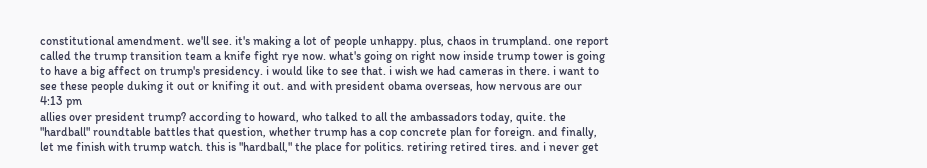constitutional amendment. we'll see. it's making a lot of people unhappy. plus, chaos in trumpland. one report called the trump transition team a knife fight rye now. what's going on right now inside trump tower is going to have a big affect on trump's presidency. i would like to see that. i wish we had cameras in there. i want to see these people duking it out or knifing it out. and with president obama overseas, how nervous are our
4:13 pm
allies over president trump? according to howard, who talked to all the ambassadors today, quite. the "hardball" roundtable battles that question, whether trump has a cop concrete plan for foreign. and finally, let me finish with trump watch. this is "hardball," the place for politics. retiring retired tires. and i never get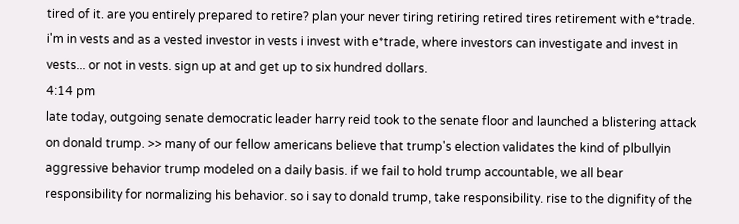tired of it. are you entirely prepared to retire? plan your never tiring retiring retired tires retirement with e*trade. i'm in vests and as a vested investor in vests i invest with e*trade, where investors can investigate and invest in vests... or not in vests. sign up at and get up to six hundred dollars.
4:14 pm
late today, outgoing senate democratic leader harry reid took to the senate floor and launched a blistering attack on donald trump. >> many of our fellow americans believe that trump's election validates the kind of plbullyin aggressive behavior trump modeled on a daily basis. if we fail to hold trump accountable, we all bear responsibility for normalizing his behavior. so i say to donald trump, take responsibility. rise to the dignifity of the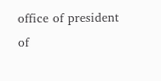office of president of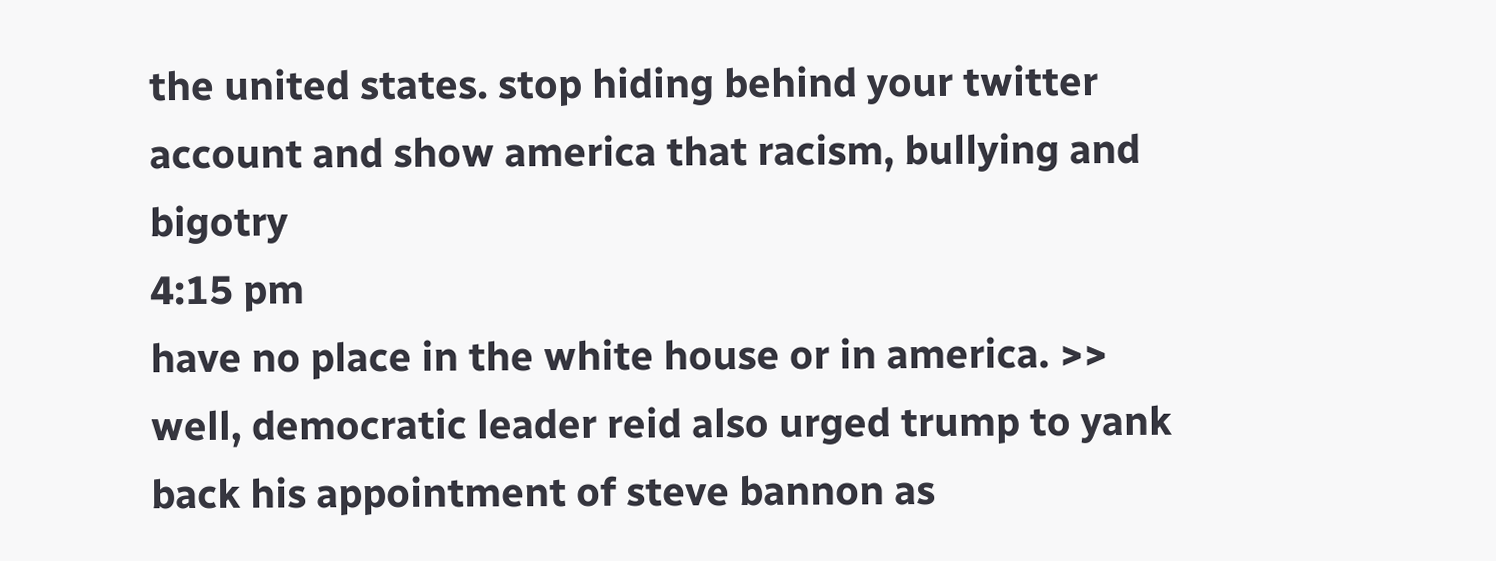the united states. stop hiding behind your twitter account and show america that racism, bullying and bigotry
4:15 pm
have no place in the white house or in america. >> well, democratic leader reid also urged trump to yank back his appointment of steve bannon as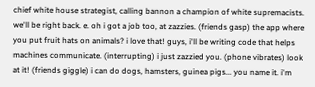chief white house strategist, calling bannon a champion of white supremacists. we'll be right back. e. oh i got a job too, at zazzies. (friends gasp) the app where you put fruit hats on animals? i love that! guys, i'll be writing code that helps machines communicate. (interrupting) i just zazzied you. (phone vibrates) look at it! (friends giggle) i can do dogs, hamsters, guinea pigs... you name it. i'm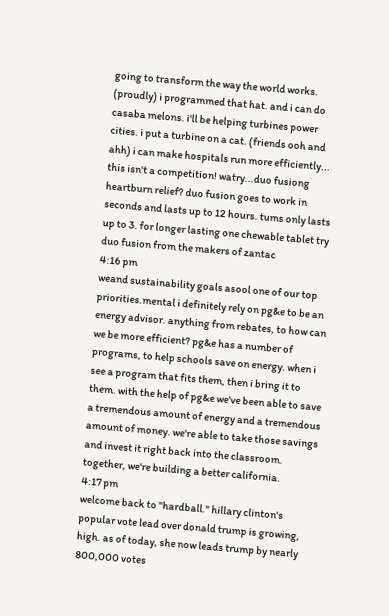going to transform the way the world works. (proudly) i programmed that hat. and i can do casaba melons. i'll be helping turbines power cities. i put a turbine on a cat. (friends ooh and ahh) i can make hospitals run more efficiently... this isn't a competition! watry...duo fusiong heartburn relief? duo fusion goes to work in seconds and lasts up to 12 hours. tums only lasts up to 3. for longer lasting one chewable tablet try duo fusion from the makers of zantac
4:16 pm
weand sustainability goals asool one of our top priorities.mental i definitely rely on pg&e to be an energy advisor. anything from rebates, to how can we be more efficient? pg&e has a number of programs, to help schools save on energy. when i see a program that fits them, then i bring it to them. with the help of pg&e we've been able to save a tremendous amount of energy and a tremendous amount of money. we're able to take those savings and invest it right back into the classroom. together, we're building a better california.
4:17 pm
welcome back to "hardball." hillary clinton's popular vote lead over donald trump is growing, high. as of today, she now leads trump by nearly 800,000 votes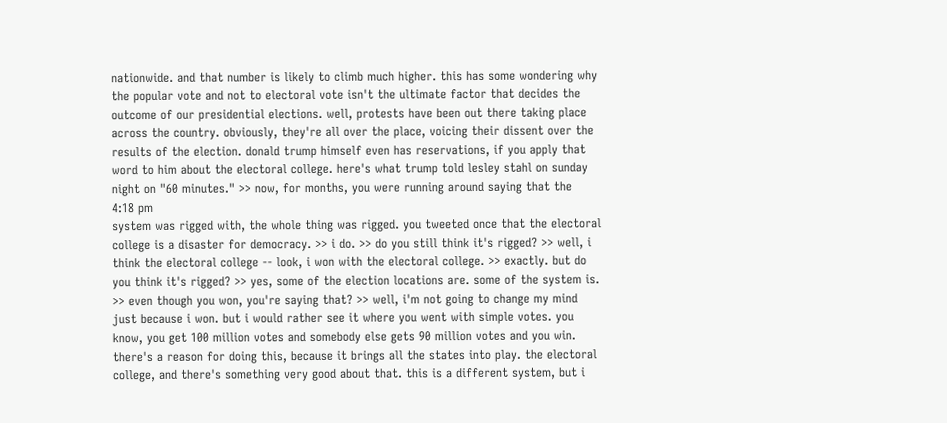nationwide. and that number is likely to climb much higher. this has some wondering why the popular vote and not to electoral vote isn't the ultimate factor that decides the outcome of our presidential elections. well, protests have been out there taking place across the country. obviously, they're all over the place, voicing their dissent over the results of the election. donald trump himself even has reservations, if you apply that word to him about the electoral college. here's what trump told lesley stahl on sunday night on "60 minutes." >> now, for months, you were running around saying that the
4:18 pm
system was rigged with, the whole thing was rigged. you tweeted once that the electoral college is a disaster for democracy. >> i do. >> do you still think it's rigged? >> well, i think the electoral college -- look, i won with the electoral college. >> exactly. but do you think it's rigged? >> yes, some of the election locations are. some of the system is. >> even though you won, you're saying that? >> well, i'm not going to change my mind just because i won. but i would rather see it where you went with simple votes. you know, you get 100 million votes and somebody else gets 90 million votes and you win. there's a reason for doing this, because it brings all the states into play. the electoral college, and there's something very good about that. this is a different system, but i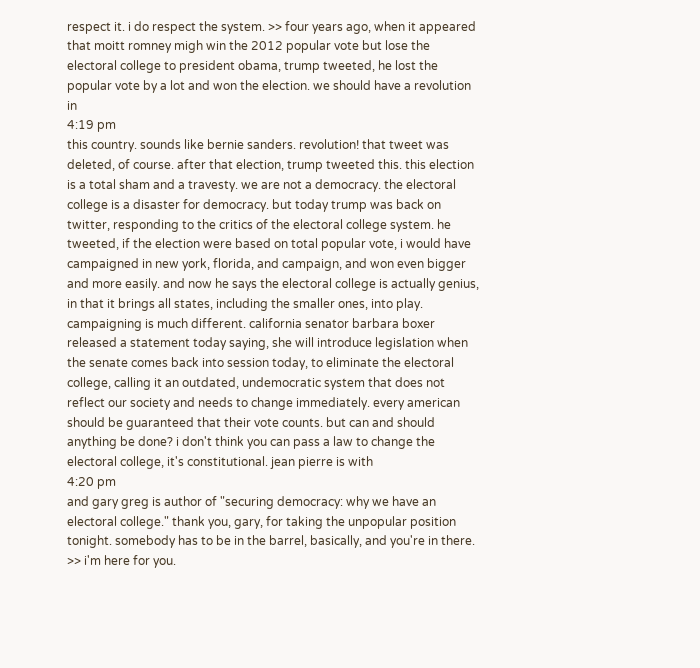respect it. i do respect the system. >> four years ago, when it appeared that moitt romney migh win the 2012 popular vote but lose the electoral college to president obama, trump tweeted, he lost the popular vote by a lot and won the election. we should have a revolution in
4:19 pm
this country. sounds like bernie sanders. revolution! that tweet was deleted, of course. after that election, trump tweeted this. this election is a total sham and a travesty. we are not a democracy. the electoral college is a disaster for democracy. but today trump was back on twitter, responding to the critics of the electoral college system. he tweeted, if the election were based on total popular vote, i would have campaigned in new york, florida, and campaign, and won even bigger and more easily. and now he says the electoral college is actually genius, in that it brings all states, including the smaller ones, into play. campaigning is much different. california senator barbara boxer released a statement today saying, she will introduce legislation when the senate comes back into session today, to eliminate the electoral college, calling it an outdated, undemocratic system that does not reflect our society and needs to change immediately. every american should be guaranteed that their vote counts. but can and should anything be done? i don't think you can pass a law to change the electoral college, it's constitutional. jean pierre is with
4:20 pm
and gary greg is author of "securing democracy: why we have an electoral college." thank you, gary, for taking the unpopular position tonight. somebody has to be in the barrel, basically, and you're in there. >> i'm here for you.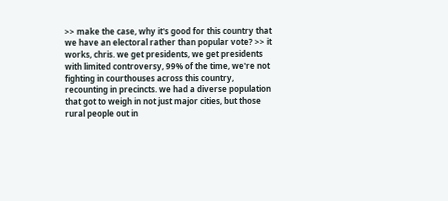>> make the case, why it's good for this country that we have an electoral rather than popular vote? >> it works, chris. we get presidents, we get presidents with limited controversy, 99% of the time, we're not fighting in courthouses across this country, recounting in precincts. we had a diverse population that got to weigh in not just major cities, but those rural people out in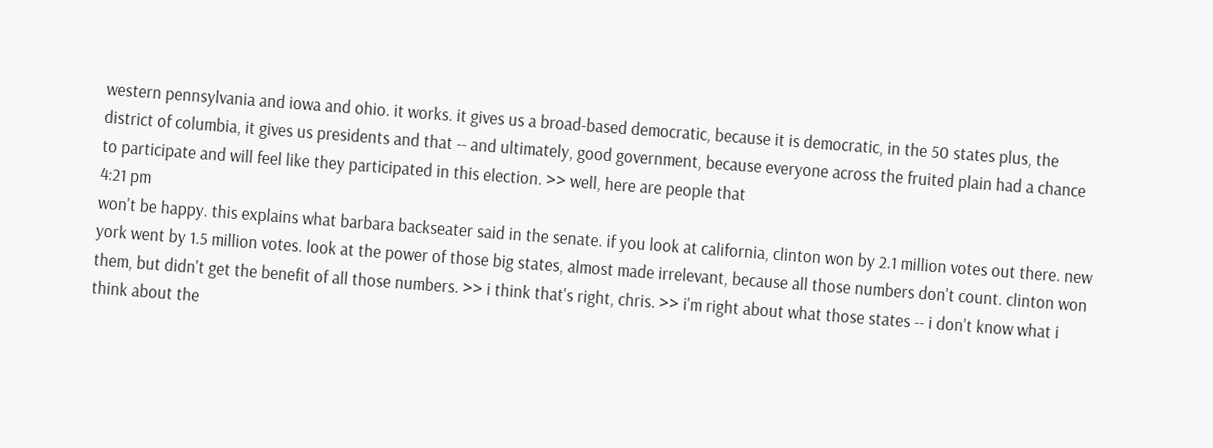western pennsylvania and iowa and ohio. it works. it gives us a broad-based democratic, because it is democratic, in the 50 states plus, the district of columbia, it gives us presidents and that -- and ultimately, good government, because everyone across the fruited plain had a chance to participate and will feel like they participated in this election. >> well, here are people that
4:21 pm
won't be happy. this explains what barbara backseater said in the senate. if you look at california, clinton won by 2.1 million votes out there. new york went by 1.5 million votes. look at the power of those big states, almost made irrelevant, because all those numbers don't count. clinton won them, but didn't get the benefit of all those numbers. >> i think that's right, chris. >> i'm right about what those states -- i don't know what i think about the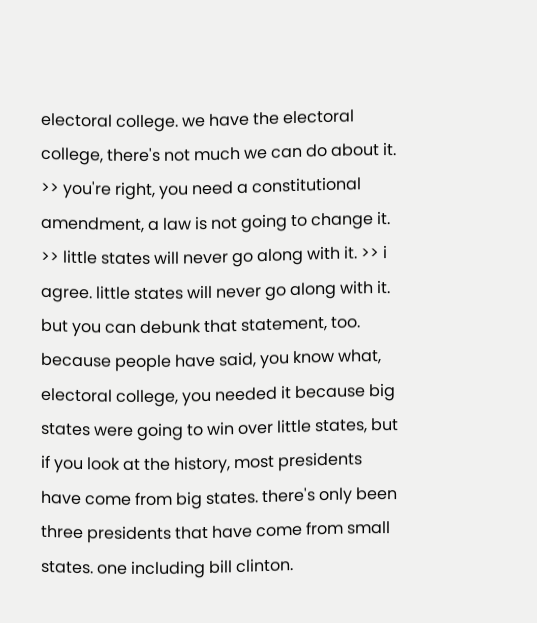electoral college. we have the electoral college, there's not much we can do about it. >> you're right, you need a constitutional amendment, a law is not going to change it. >> little states will never go along with it. >> i agree. little states will never go along with it. but you can debunk that statement, too. because people have said, you know what, electoral college, you needed it because big states were going to win over little states, but if you look at the history, most presidents have come from big states. there's only been three presidents that have come from small states. one including bill clinton.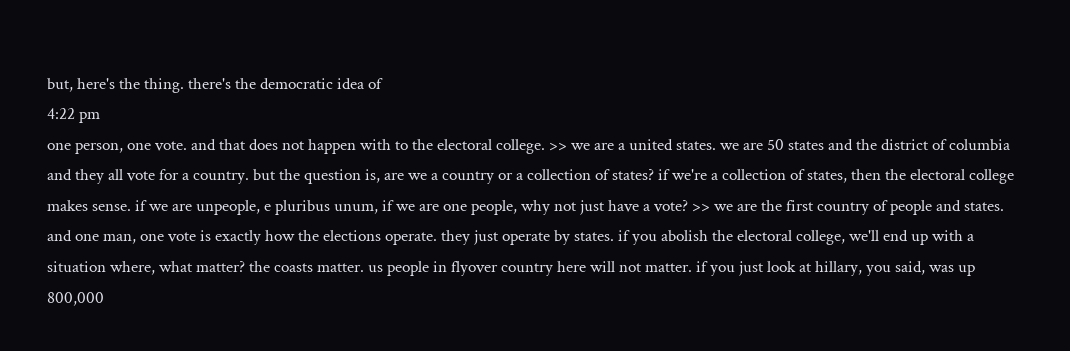but, here's the thing. there's the democratic idea of
4:22 pm
one person, one vote. and that does not happen with to the electoral college. >> we are a united states. we are 50 states and the district of columbia and they all vote for a country. but the question is, are we a country or a collection of states? if we're a collection of states, then the electoral college makes sense. if we are unpeople, e pluribus unum, if we are one people, why not just have a vote? >> we are the first country of people and states. and one man, one vote is exactly how the elections operate. they just operate by states. if you abolish the electoral college, we'll end up with a situation where, what matter? the coasts matter. us people in flyover country here will not matter. if you just look at hillary, you said, was up 800,000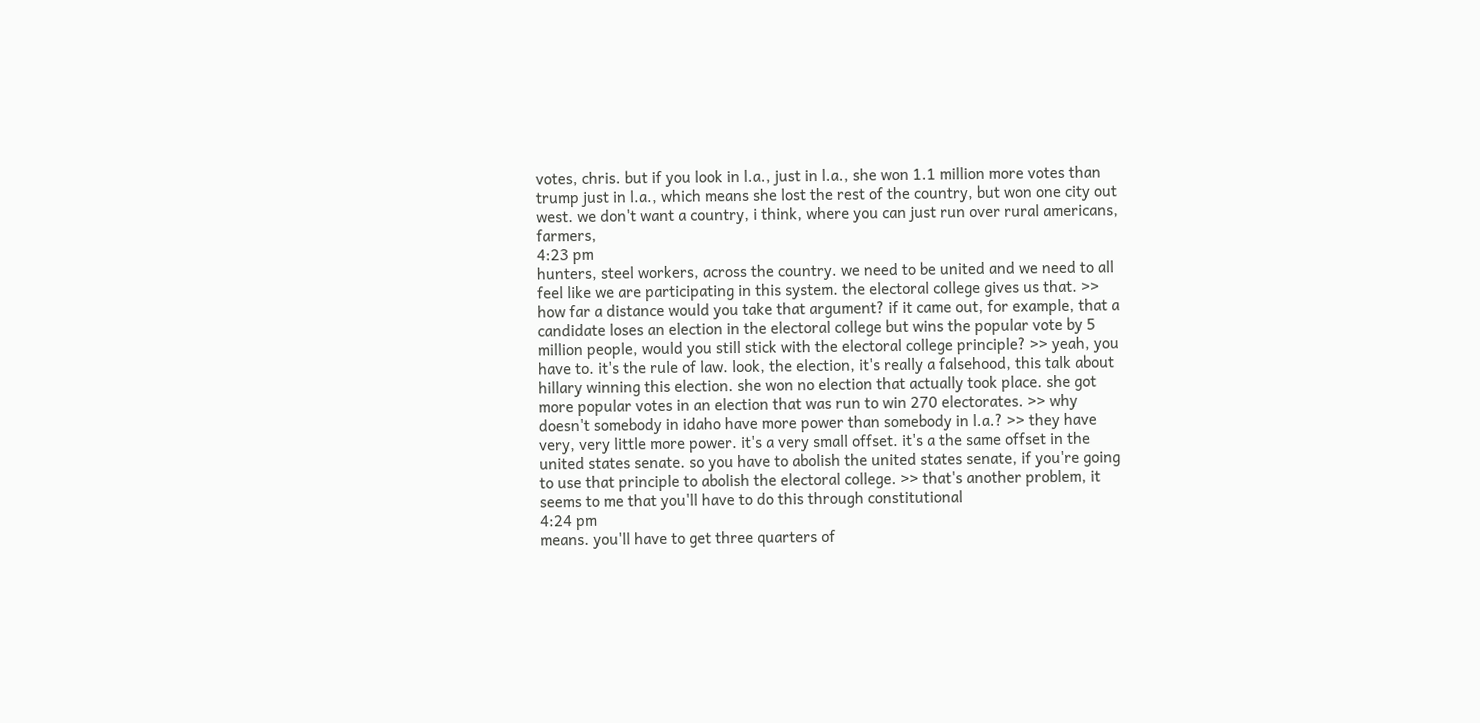votes, chris. but if you look in l.a., just in l.a., she won 1.1 million more votes than trump just in l.a., which means she lost the rest of the country, but won one city out west. we don't want a country, i think, where you can just run over rural americans, farmers,
4:23 pm
hunters, steel workers, across the country. we need to be united and we need to all feel like we are participating in this system. the electoral college gives us that. >> how far a distance would you take that argument? if it came out, for example, that a candidate loses an election in the electoral college but wins the popular vote by 5 million people, would you still stick with the electoral college principle? >> yeah, you have to. it's the rule of law. look, the election, it's really a falsehood, this talk about hillary winning this election. she won no election that actually took place. she got more popular votes in an election that was run to win 270 electorates. >> why doesn't somebody in idaho have more power than somebody in l.a.? >> they have very, very little more power. it's a very small offset. it's a the same offset in the united states senate. so you have to abolish the united states senate, if you're going to use that principle to abolish the electoral college. >> that's another problem, it seems to me that you'll have to do this through constitutional
4:24 pm
means. you'll have to get three quarters of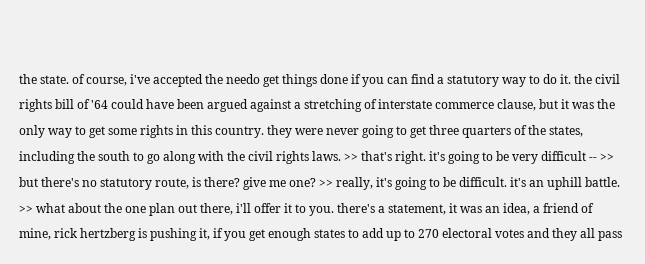the state. of course, i've accepted the needo get things done if you can find a statutory way to do it. the civil rights bill of '64 could have been argued against a stretching of interstate commerce clause, but it was the only way to get some rights in this country. they were never going to get three quarters of the states, including the south to go along with the civil rights laws. >> that's right. it's going to be very difficult -- >> but there's no statutory route, is there? give me one? >> really, it's going to be difficult. it's an uphill battle. >> what about the one plan out there, i'll offer it to you. there's a statement, it was an idea, a friend of mine, rick hertzberg is pushing it, if you get enough states to add up to 270 electoral votes and they all pass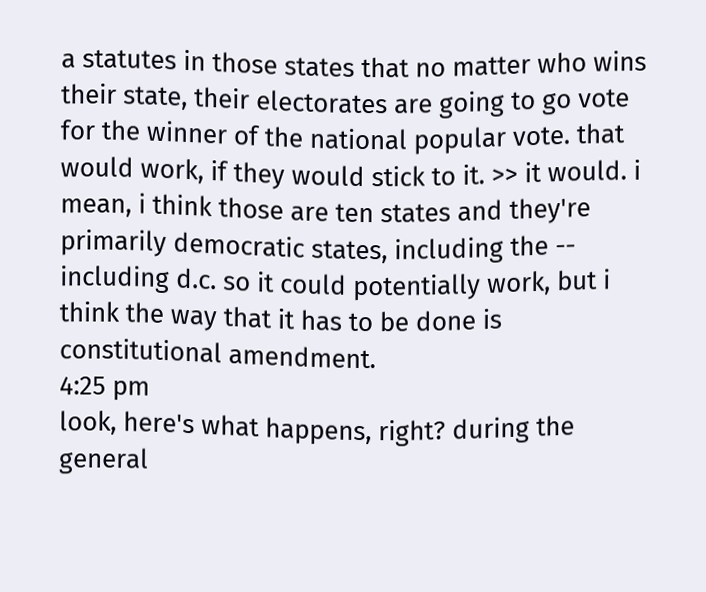a statutes in those states that no matter who wins their state, their electorates are going to go vote for the winner of the national popular vote. that would work, if they would stick to it. >> it would. i mean, i think those are ten states and they're primarily democratic states, including the -- including d.c. so it could potentially work, but i think the way that it has to be done is constitutional amendment.
4:25 pm
look, here's what happens, right? during the general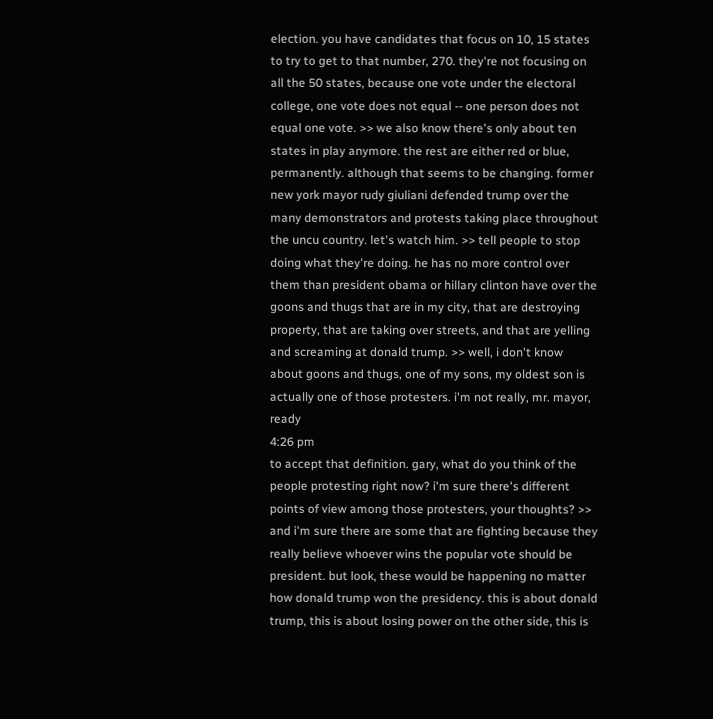election. you have candidates that focus on 10, 15 states to try to get to that number, 270. they're not focusing on all the 50 states, because one vote under the electoral college, one vote does not equal -- one person does not equal one vote. >> we also know there's only about ten states in play anymore. the rest are either red or blue, permanently. although that seems to be changing. former new york mayor rudy giuliani defended trump over the many demonstrators and protests taking place throughout the uncu country. let's watch him. >> tell people to stop doing what they're doing. he has no more control over them than president obama or hillary clinton have over the goons and thugs that are in my city, that are destroying property, that are taking over streets, and that are yelling and screaming at donald trump. >> well, i don't know about goons and thugs, one of my sons, my oldest son is actually one of those protesters. i'm not really, mr. mayor, ready
4:26 pm
to accept that definition. gary, what do you think of the people protesting right now? i'm sure there's different points of view among those protesters, your thoughts? >> and i'm sure there are some that are fighting because they really believe whoever wins the popular vote should be president. but look, these would be happening no matter how donald trump won the presidency. this is about donald trump, this is about losing power on the other side, this is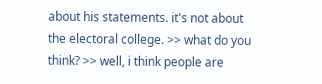about his statements. it's not about the electoral college. >> what do you think? >> well, i think people are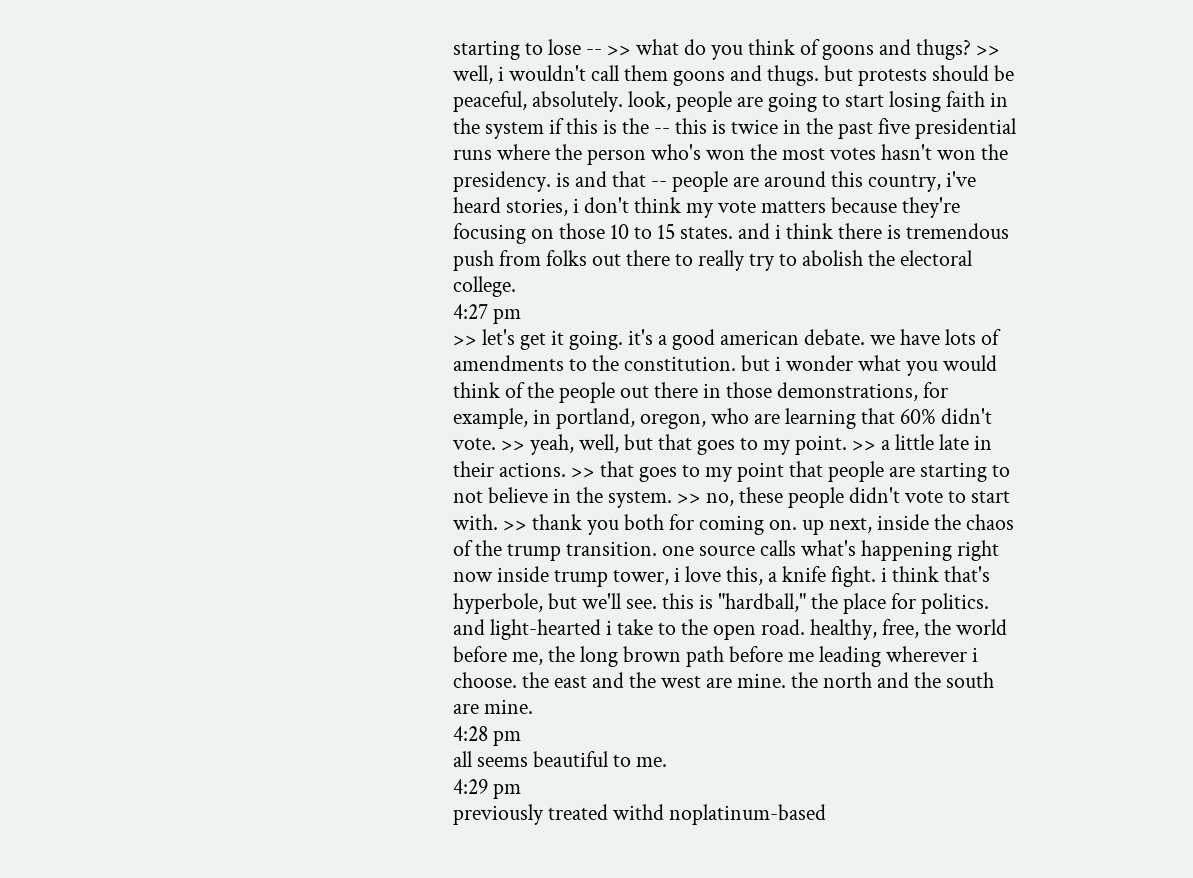starting to lose -- >> what do you think of goons and thugs? >> well, i wouldn't call them goons and thugs. but protests should be peaceful, absolutely. look, people are going to start losing faith in the system if this is the -- this is twice in the past five presidential runs where the person who's won the most votes hasn't won the presidency. is and that -- people are around this country, i've heard stories, i don't think my vote matters because they're focusing on those 10 to 15 states. and i think there is tremendous push from folks out there to really try to abolish the electoral college.
4:27 pm
>> let's get it going. it's a good american debate. we have lots of amendments to the constitution. but i wonder what you would think of the people out there in those demonstrations, for example, in portland, oregon, who are learning that 60% didn't vote. >> yeah, well, but that goes to my point. >> a little late in their actions. >> that goes to my point that people are starting to not believe in the system. >> no, these people didn't vote to start with. >> thank you both for coming on. up next, inside the chaos of the trump transition. one source calls what's happening right now inside trump tower, i love this, a knife fight. i think that's hyperbole, but we'll see. this is "hardball," the place for politics. and light-hearted i take to the open road. healthy, free, the world before me, the long brown path before me leading wherever i choose. the east and the west are mine. the north and the south are mine.
4:28 pm
all seems beautiful to me.
4:29 pm
previously treated withd noplatinum-based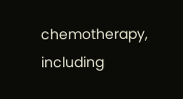chemotherapy, including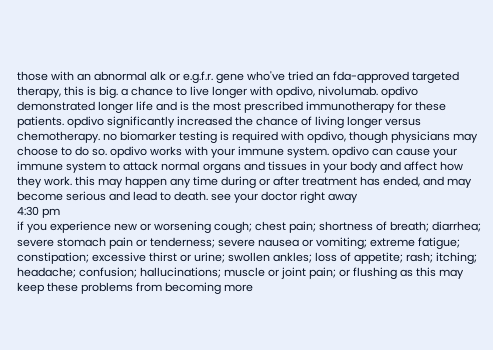those with an abnormal alk or e.g.f.r. gene who've tried an fda-approved targeted therapy, this is big. a chance to live longer with opdivo, nivolumab. opdivo demonstrated longer life and is the most prescribed immunotherapy for these patients. opdivo significantly increased the chance of living longer versus chemotherapy. no biomarker testing is required with opdivo, though physicians may choose to do so. opdivo works with your immune system. opdivo can cause your immune system to attack normal organs and tissues in your body and affect how they work. this may happen any time during or after treatment has ended, and may become serious and lead to death. see your doctor right away
4:30 pm
if you experience new or worsening cough; chest pain; shortness of breath; diarrhea; severe stomach pain or tenderness; severe nausea or vomiting; extreme fatigue; constipation; excessive thirst or urine; swollen ankles; loss of appetite; rash; itching; headache; confusion; hallucinations; muscle or joint pain; or flushing as this may keep these problems from becoming more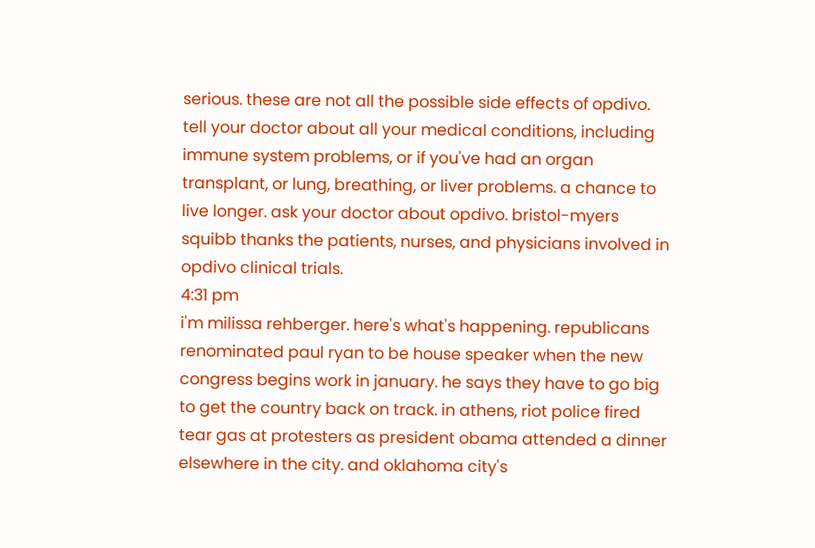serious. these are not all the possible side effects of opdivo. tell your doctor about all your medical conditions, including immune system problems, or if you've had an organ transplant, or lung, breathing, or liver problems. a chance to live longer. ask your doctor about opdivo. bristol-myers squibb thanks the patients, nurses, and physicians involved in opdivo clinical trials.
4:31 pm
i'm milissa rehberger. here's what's happening. republicans renominated paul ryan to be house speaker when the new congress begins work in january. he says they have to go big to get the country back on track. in athens, riot police fired tear gas at protesters as president obama attended a dinner elsewhere in the city. and oklahoma city's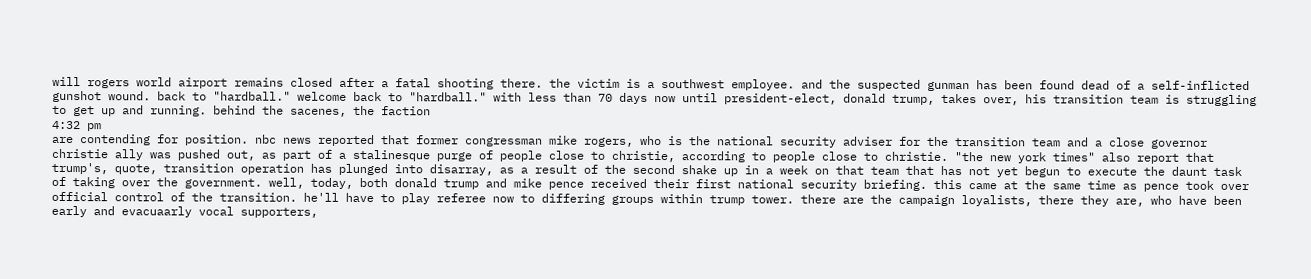will rogers world airport remains closed after a fatal shooting there. the victim is a southwest employee. and the suspected gunman has been found dead of a self-inflicted gunshot wound. back to "hardball." welcome back to "hardball." with less than 70 days now until president-elect, donald trump, takes over, his transition team is struggling to get up and running. behind the sacenes, the faction
4:32 pm
are contending for position. nbc news reported that former congressman mike rogers, who is the national security adviser for the transition team and a close governor christie ally was pushed out, as part of a stalinesque purge of people close to christie, according to people close to christie. "the new york times" also report that trump's, quote, transition operation has plunged into disarray, as a result of the second shake up in a week on that team that has not yet begun to execute the daunt task of taking over the government. well, today, both donald trump and mike pence received their first national security briefing. this came at the same time as pence took over official control of the transition. he'll have to play referee now to differing groups within trump tower. there are the campaign loyalists, there they are, who have been early and evacuaarly vocal supporters,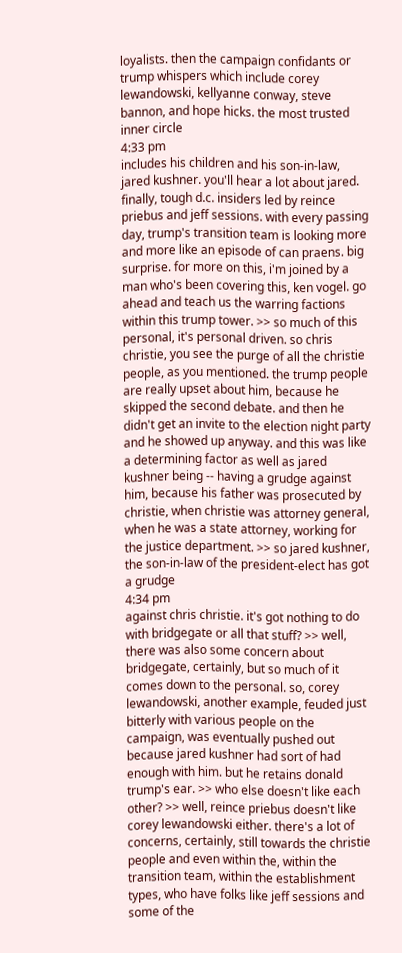loyalists. then the campaign confidants or trump whispers which include corey lewandowski, kellyanne conway, steve bannon, and hope hicks. the most trusted inner circle
4:33 pm
includes his children and his son-in-law, jared kushner. you'll hear a lot about jared. finally, tough d.c. insiders led by reince priebus and jeff sessions. with every passing day, trump's transition team is looking more and more like an episode of can praens. big surprise. for more on this, i'm joined by a man who's been covering this, ken vogel. go ahead and teach us the warring factions within this trump tower. >> so much of this personal, it's personal driven. so chris christie, you see the purge of all the christie people, as you mentioned. the trump people are really upset about him, because he skipped the second debate. and then he didn't get an invite to the election night party and he showed up anyway. and this was like a determining factor as well as jared kushner being -- having a grudge against him, because his father was prosecuted by christie, when christie was attorney general, when he was a state attorney, working for the justice department. >> so jared kushner, the son-in-law of the president-elect has got a grudge
4:34 pm
against chris christie. it's got nothing to do with bridgegate or all that stuff? >> well, there was also some concern about bridgegate, certainly, but so much of it comes down to the personal. so, corey lewandowski, another example, feuded just bitterly with various people on the campaign, was eventually pushed out because jared kushner had sort of had enough with him. but he retains donald trump's ear. >> who else doesn't like each other? >> well, reince priebus doesn't like corey lewandowski either. there's a lot of concerns, certainly, still towards the christie people and even within the, within the transition team, within the establishment types, who have folks like jeff sessions and some of the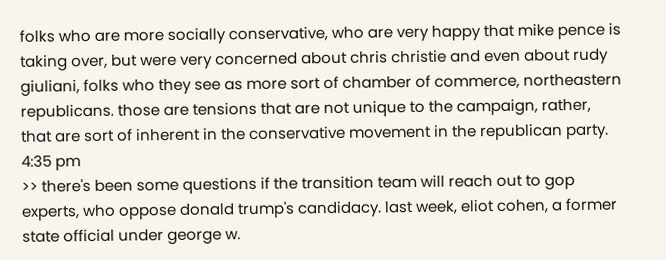folks who are more socially conservative, who are very happy that mike pence is taking over, but were very concerned about chris christie and even about rudy giuliani, folks who they see as more sort of chamber of commerce, northeastern republicans. those are tensions that are not unique to the campaign, rather, that are sort of inherent in the conservative movement in the republican party.
4:35 pm
>> there's been some questions if the transition team will reach out to gop experts, who oppose donald trump's candidacy. last week, eliot cohen, a former state official under george w.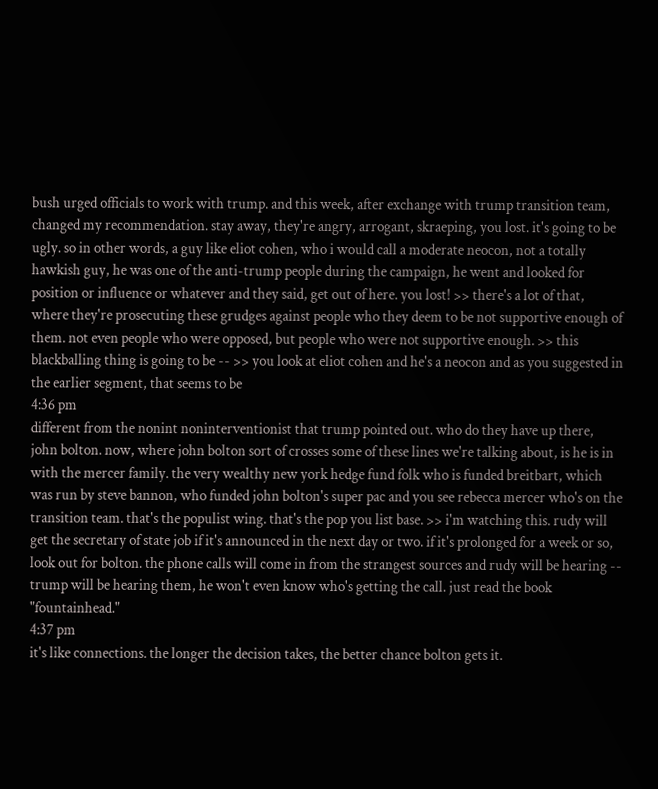bush urged officials to work with trump. and this week, after exchange with trump transition team, changed my recommendation. stay away, they're angry, arrogant, skraeping, you lost. it's going to be ugly. so in other words, a guy like eliot cohen, who i would call a moderate neocon, not a totally hawkish guy, he was one of the anti-trump people during the campaign, he went and looked for position or influence or whatever and they said, get out of here. you lost! >> there's a lot of that, where they're prosecuting these grudges against people who they deem to be not supportive enough of them. not even people who were opposed, but people who were not supportive enough. >> this blackballing thing is going to be -- >> you look at eliot cohen and he's a neocon and as you suggested in the earlier segment, that seems to be
4:36 pm
different from the nonint noninterventionist that trump pointed out. who do they have up there, john bolton. now, where john bolton sort of crosses some of these lines we're talking about, is he is in with the mercer family. the very wealthy new york hedge fund folk who is funded breitbart, which was run by steve bannon, who funded john bolton's super pac and you see rebecca mercer who's on the transition team. that's the populist wing. that's the pop you list base. >> i'm watching this. rudy will get the secretary of state job if it's announced in the next day or two. if it's prolonged for a week or so, look out for bolton. the phone calls will come in from the strangest sources and rudy will be hearing -- trump will be hearing them, he won't even know who's getting the call. just read the book "fountainhead."
4:37 pm
it's like connections. the longer the decision takes, the better chance bolton gets it.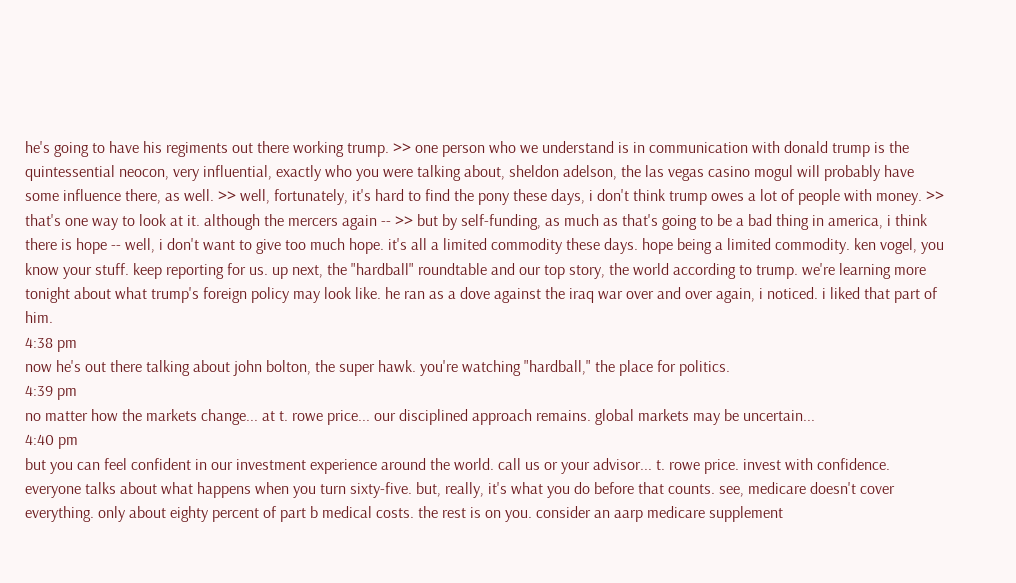he's going to have his regiments out there working trump. >> one person who we understand is in communication with donald trump is the quintessential neocon, very influential, exactly who you were talking about, sheldon adelson, the las vegas casino mogul will probably have some influence there, as well. >> well, fortunately, it's hard to find the pony these days, i don't think trump owes a lot of people with money. >> that's one way to look at it. although the mercers again -- >> but by self-funding, as much as that's going to be a bad thing in america, i think there is hope -- well, i don't want to give too much hope. it's all a limited commodity these days. hope being a limited commodity. ken vogel, you know your stuff. keep reporting for us. up next, the "hardball" roundtable and our top story, the world according to trump. we're learning more tonight about what trump's foreign policy may look like. he ran as a dove against the iraq war over and over again, i noticed. i liked that part of him.
4:38 pm
now he's out there talking about john bolton, the super hawk. you're watching "hardball," the place for politics.
4:39 pm
no matter how the markets change... at t. rowe price... our disciplined approach remains. global markets may be uncertain...
4:40 pm
but you can feel confident in our investment experience around the world. call us or your advisor... t. rowe price. invest with confidence. everyone talks about what happens when you turn sixty-five. but, really, it's what you do before that counts. see, medicare doesn't cover everything. only about eighty percent of part b medical costs. the rest is on you. consider an aarp medicare supplement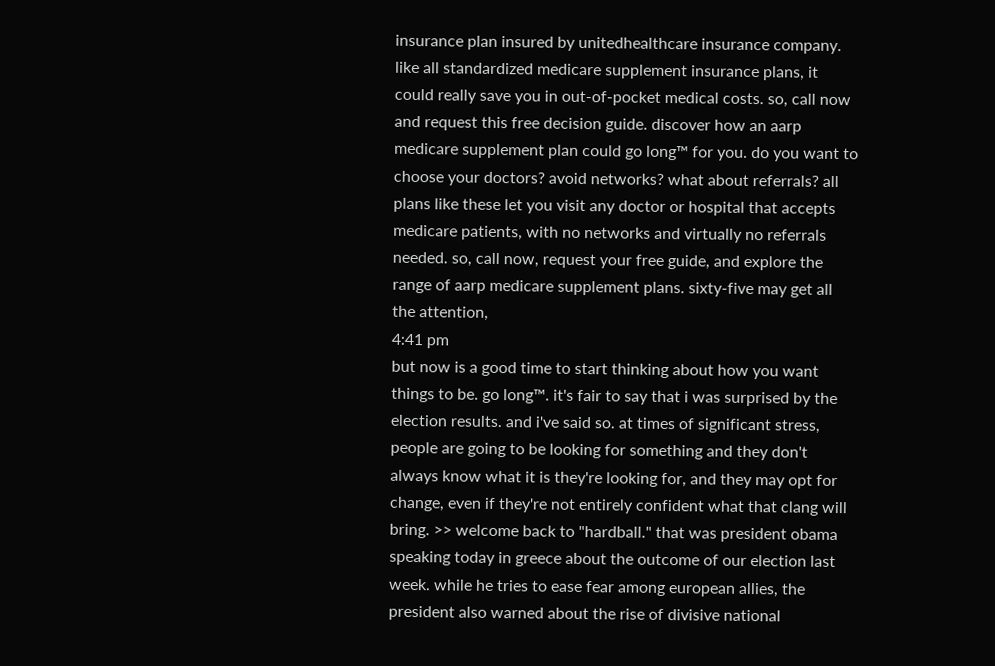insurance plan insured by unitedhealthcare insurance company. like all standardized medicare supplement insurance plans, it could really save you in out-of-pocket medical costs. so, call now and request this free decision guide. discover how an aarp medicare supplement plan could go long™ for you. do you want to choose your doctors? avoid networks? what about referrals? all plans like these let you visit any doctor or hospital that accepts medicare patients, with no networks and virtually no referrals needed. so, call now, request your free guide, and explore the range of aarp medicare supplement plans. sixty-five may get all the attention,
4:41 pm
but now is a good time to start thinking about how you want things to be. go long™. it's fair to say that i was surprised by the election results. and i've said so. at times of significant stress, people are going to be looking for something and they don't always know what it is they're looking for, and they may opt for change, even if they're not entirely confident what that clang will bring. >> welcome back to "hardball." that was president obama speaking today in greece about the outcome of our election last week. while he tries to ease fear among european allies, the president also warned about the rise of divisive national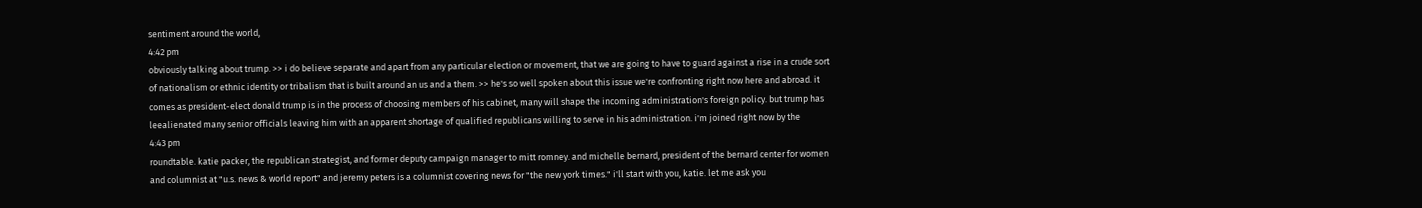sentiment around the world,
4:42 pm
obviously talking about trump. >> i do believe separate and apart from any particular election or movement, that we are going to have to guard against a rise in a crude sort of nationalism or ethnic identity or tribalism that is built around an us and a them. >> he's so well spoken about this issue we're confronting right now here and abroad. it comes as president-elect donald trump is in the process of choosing members of his cabinet, many will shape the incoming administration's foreign policy. but trump has leealienated many senior officials leaving him with an apparent shortage of qualified republicans willing to serve in his administration. i'm joined right now by the
4:43 pm
roundtable. katie packer, the republican strategist, and former deputy campaign manager to mitt romney. and michelle bernard, president of the bernard center for women and columnist at "u.s. news & world report" and jeremy peters is a columnist covering news for "the new york times." i'll start with you, katie. let me ask you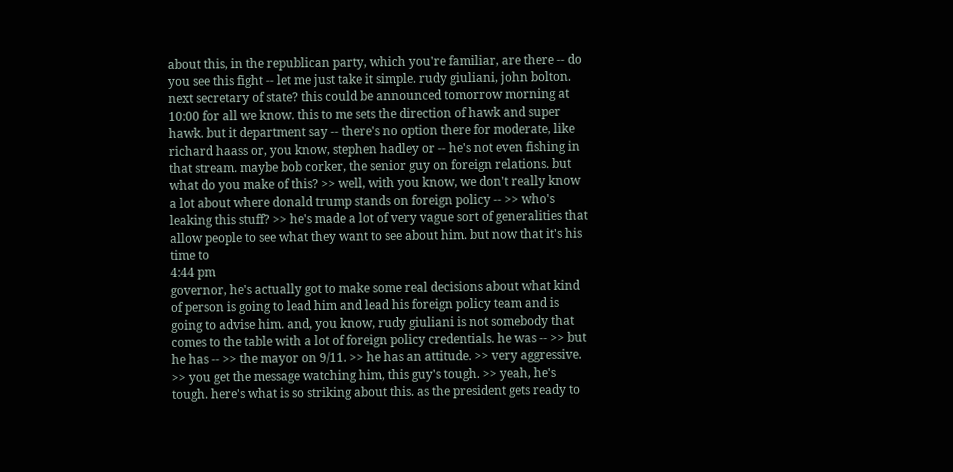about this, in the republican party, which you're familiar, are there -- do you see this fight -- let me just take it simple. rudy giuliani, john bolton. next secretary of state? this could be announced tomorrow morning at 10:00 for all we know. this to me sets the direction of hawk and super hawk. but it department say -- there's no option there for moderate, like richard haass or, you know, stephen hadley or -- he's not even fishing in that stream. maybe bob corker, the senior guy on foreign relations. but what do you make of this? >> well, with you know, we don't really know a lot about where donald trump stands on foreign policy -- >> who's leaking this stuff? >> he's made a lot of very vague sort of generalities that allow people to see what they want to see about him. but now that it's his time to
4:44 pm
governor, he's actually got to make some real decisions about what kind of person is going to lead him and lead his foreign policy team and is going to advise him. and, you know, rudy giuliani is not somebody that comes to the table with a lot of foreign policy credentials. he was -- >> but he has -- >> the mayor on 9/11. >> he has an attitude. >> very aggressive. >> you get the message watching him, this guy's tough. >> yeah, he's tough. here's what is so striking about this. as the president gets ready to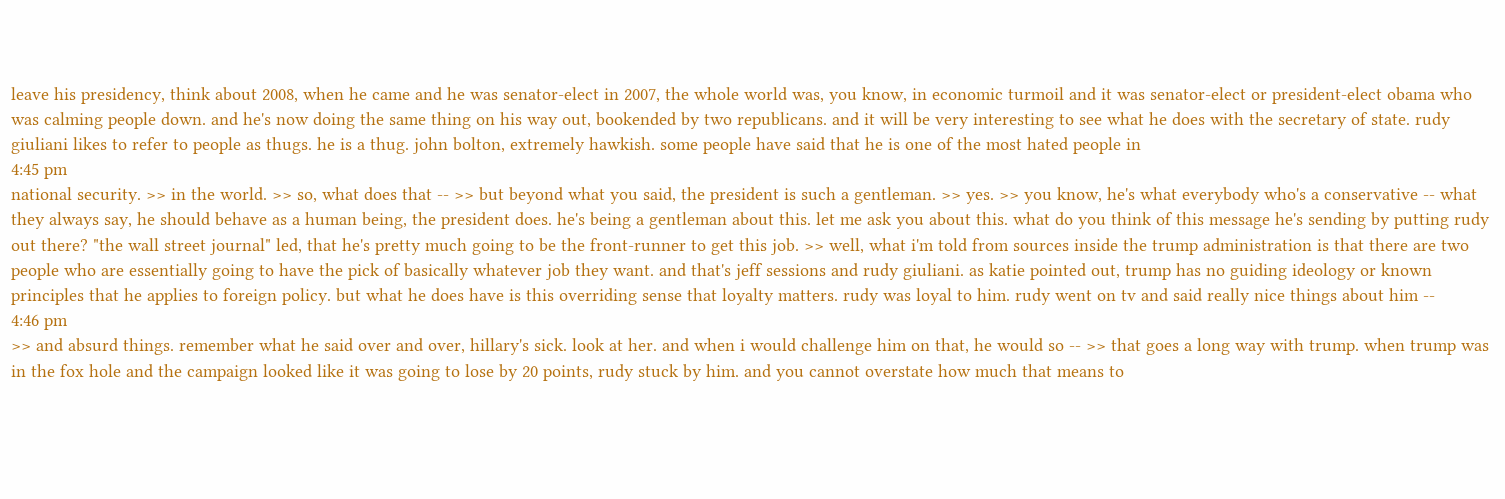leave his presidency, think about 2008, when he came and he was senator-elect in 2007, the whole world was, you know, in economic turmoil and it was senator-elect or president-elect obama who was calming people down. and he's now doing the same thing on his way out, bookended by two republicans. and it will be very interesting to see what he does with the secretary of state. rudy giuliani likes to refer to people as thugs. he is a thug. john bolton, extremely hawkish. some people have said that he is one of the most hated people in
4:45 pm
national security. >> in the world. >> so, what does that -- >> but beyond what you said, the president is such a gentleman. >> yes. >> you know, he's what everybody who's a conservative -- what they always say, he should behave as a human being, the president does. he's being a gentleman about this. let me ask you about this. what do you think of this message he's sending by putting rudy out there? "the wall street journal" led, that he's pretty much going to be the front-runner to get this job. >> well, what i'm told from sources inside the trump administration is that there are two people who are essentially going to have the pick of basically whatever job they want. and that's jeff sessions and rudy giuliani. as katie pointed out, trump has no guiding ideology or known principles that he applies to foreign policy. but what he does have is this overriding sense that loyalty matters. rudy was loyal to him. rudy went on tv and said really nice things about him --
4:46 pm
>> and absurd things. remember what he said over and over, hillary's sick. look at her. and when i would challenge him on that, he would so -- >> that goes a long way with trump. when trump was in the fox hole and the campaign looked like it was going to lose by 20 points, rudy stuck by him. and you cannot overstate how much that means to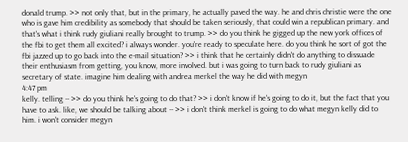donald trump. >> not only that, but in the primary, he actually paved the way. he and chris christie were the one who is gave him credibility as somebody that should be taken seriously, that could win a republican primary. and that's what i think rudy giuliani really brought to trump. >> do you think he gigged up the new york offices of the fbi to get them all excited? i always wonder. you're ready to speculate here. do you think he sort of got the fbi jazzed up to go back into the e-mail situation? >> i think that he certainly didn't do anything to dissuade their enthusiasm from getting, you know, more involved. but i was going to turn back to rudy giuliani as secretary of state. imagine him dealing with andrea merkel the way he did with megyn
4:47 pm
kelly. telling -- >> do you think he's going to do that? >> i don't know if he's going to do it, but the fact that you have to ask. like, we should be talking about -- >> i don't think merkel is going to do what megyn kelly did to him. i won't consider megyn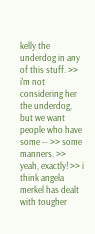kelly the underdog in any of this stuff. >> i'm not considering her the underdog, but we want people who have some -- >> some manners. >> yeah, exactly! >> i think angela merkel has dealt with tougher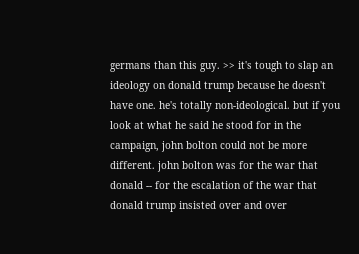germans than this guy. >> it's tough to slap an ideology on donald trump because he doesn't have one. he's totally non-ideological. but if you look at what he said he stood for in the campaign, john bolton could not be more different. john bolton was for the war that donald -- for the escalation of the war that donald trump insisted over and over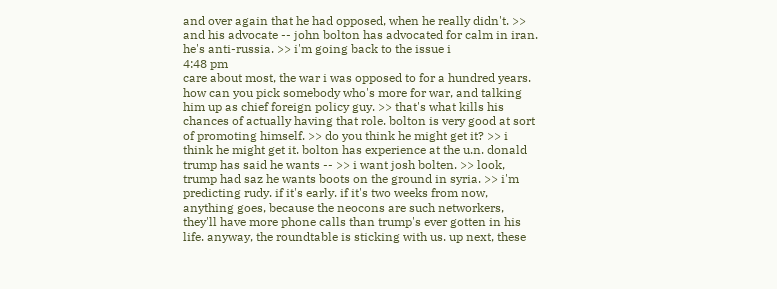and over again that he had opposed, when he really didn't. >> and his advocate -- john bolton has advocated for calm in iran. he's anti-russia. >> i'm going back to the issue i
4:48 pm
care about most, the war i was opposed to for a hundred years. how can you pick somebody who's more for war, and talking him up as chief foreign policy guy. >> that's what kills his chances of actually having that role. bolton is very good at sort of promoting himself. >> do you think he might get it? >> i think he might get it. bolton has experience at the u.n. donald trump has said he wants -- >> i want josh bolten. >> look, trump had saz he wants boots on the ground in syria. >> i'm predicting rudy. if it's early. if it's two weeks from now, anything goes, because the neocons are such networkers, they'll have more phone calls than trump's ever gotten in his life. anyway, the roundtable is sticking with us. up next, these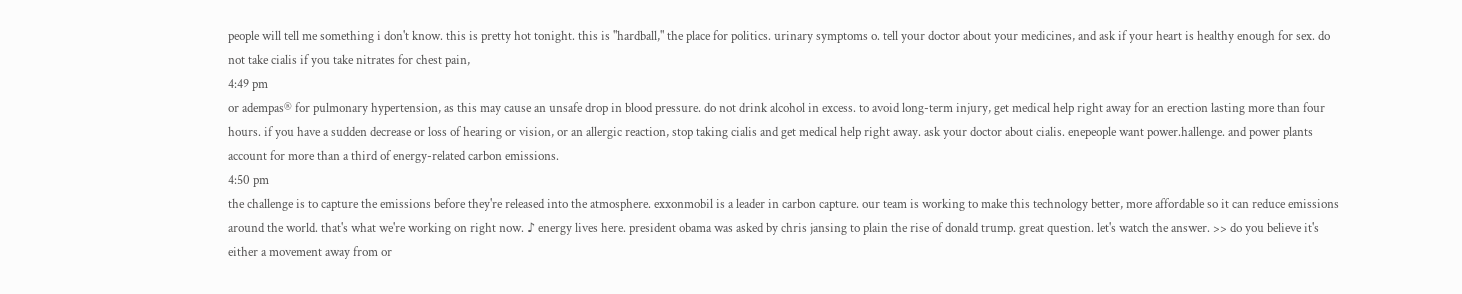people will tell me something i don't know. this is pretty hot tonight. this is "hardball," the place for politics. urinary symptoms o. tell your doctor about your medicines, and ask if your heart is healthy enough for sex. do not take cialis if you take nitrates for chest pain,
4:49 pm
or adempas® for pulmonary hypertension, as this may cause an unsafe drop in blood pressure. do not drink alcohol in excess. to avoid long-term injury, get medical help right away for an erection lasting more than four hours. if you have a sudden decrease or loss of hearing or vision, or an allergic reaction, stop taking cialis and get medical help right away. ask your doctor about cialis. enepeople want power.hallenge. and power plants account for more than a third of energy-related carbon emissions.
4:50 pm
the challenge is to capture the emissions before they're released into the atmosphere. exxonmobil is a leader in carbon capture. our team is working to make this technology better, more affordable so it can reduce emissions around the world. that's what we're working on right now. ♪ energy lives here. president obama was asked by chris jansing to plain the rise of donald trump. great question. let's watch the answer. >> do you believe it's either a movement away from or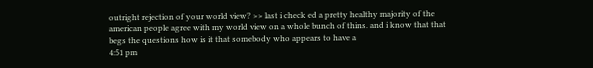outright rejection of your world view? >> last i check ed a pretty healthy majority of the american people agree with my world view on a whole bunch of thins. and i know that that begs the questions how is it that somebody who appears to have a
4:51 pm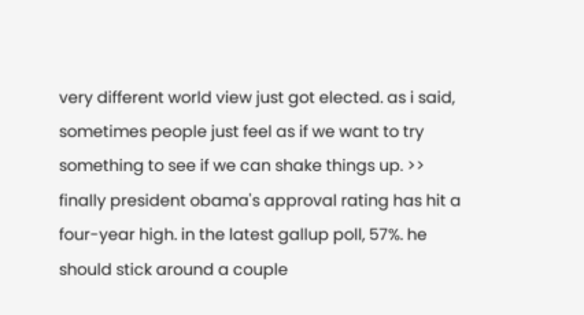very different world view just got elected. as i said, sometimes people just feel as if we want to try something to see if we can shake things up. >> finally president obama's approval rating has hit a four-year high. in the latest gallup poll, 57%. he should stick around a couple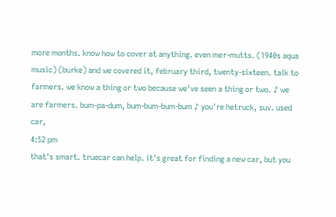more months. know how to cover at anything. even mer-mutts. (1940s aqua music) (burke) and we covered it, february third, twenty-sixteen. talk to farmers. we know a thing or two because we've seen a thing or two. ♪ we are farmers. bum-pa-dum, bum-bum-bum-bum ♪ you're hetruck, suv. used car,
4:52 pm
that's smart. truecar can help. it's great for finding a new car, but you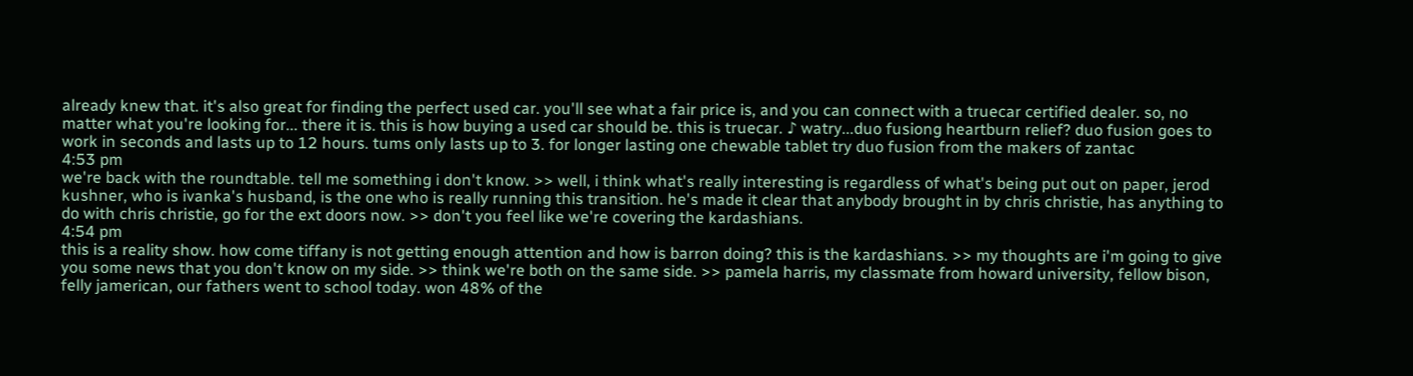already knew that. it's also great for finding the perfect used car. you'll see what a fair price is, and you can connect with a truecar certified dealer. so, no matter what you're looking for... there it is. this is how buying a used car should be. this is truecar. ♪ watry...duo fusiong heartburn relief? duo fusion goes to work in seconds and lasts up to 12 hours. tums only lasts up to 3. for longer lasting one chewable tablet try duo fusion from the makers of zantac
4:53 pm
we're back with the roundtable. tell me something i don't know. >> well, i think what's really interesting is regardless of what's being put out on paper, jerod kushner, who is ivanka's husband, is the one who is really running this transition. he's made it clear that anybody brought in by chris christie, has anything to do with chris christie, go for the ext doors now. >> don't you feel like we're covering the kardashians.
4:54 pm
this is a reality show. how come tiffany is not getting enough attention and how is barron doing? this is the kardashians. >> my thoughts are i'm going to give you some news that you don't know on my side. >> think we're both on the same side. >> pamela harris, my classmate from howard university, fellow bison, felly jamerican, our fathers went to school today. won 48% of the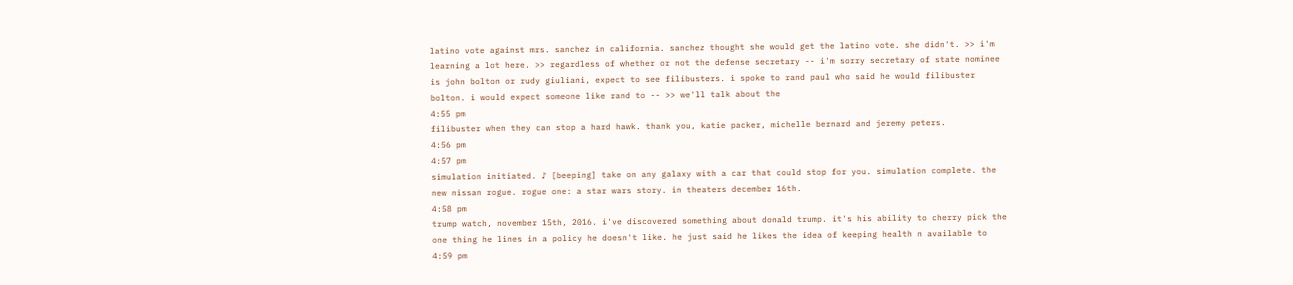latino vote against mrs. sanchez in california. sanchez thought she would get the latino vote. she didn't. >> i'm learning a lot here. >> regardless of whether or not the defense secretary -- i'm sorry secretary of state nominee is john bolton or rudy giuliani, expect to see filibusters. i spoke to rand paul who said he would filibuster bolton. i would expect someone like rand to -- >> we'll talk about the
4:55 pm
filibuster when they can stop a hard hawk. thank you, katie packer, michelle bernard and jeremy peters.
4:56 pm
4:57 pm
simulation initiated. ♪ [beeping] take on any galaxy with a car that could stop for you. simulation complete. the new nissan rogue. rogue one: a star wars story. in theaters december 16th.
4:58 pm
trump watch, november 15th, 2016. i've discovered something about donald trump. it's his ability to cherry pick the one thing he lines in a policy he doesn't like. he just said he likes the idea of keeping health n available to
4:59 pm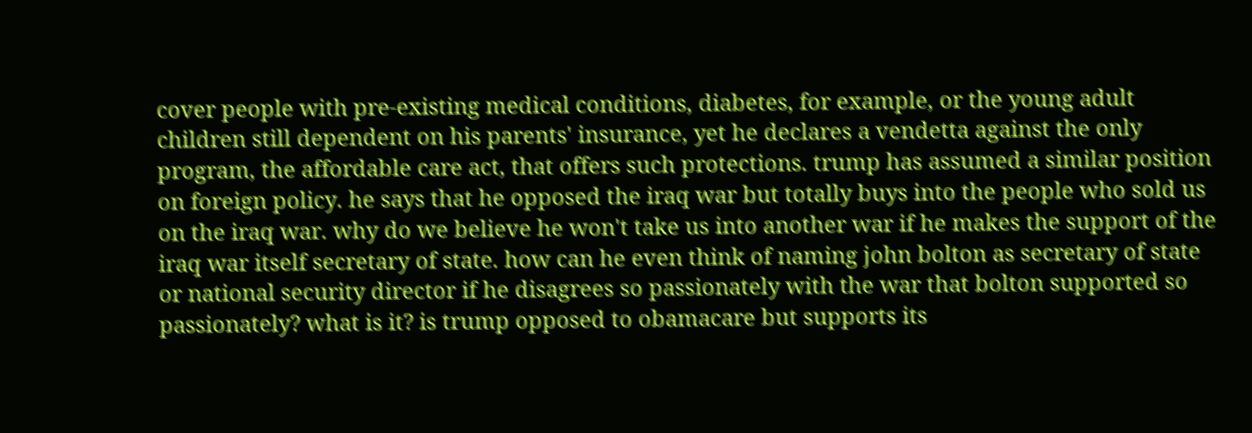cover people with pre-existing medical conditions, diabetes, for example, or the young adult children still dependent on his parents' insurance, yet he declares a vendetta against the only program, the affordable care act, that offers such protections. trump has assumed a similar position on foreign policy. he says that he opposed the iraq war but totally buys into the people who sold us on the iraq war. why do we believe he won't take us into another war if he makes the support of the iraq war itself secretary of state. how can he even think of naming john bolton as secretary of state or national security director if he disagrees so passionately with the war that bolton supported so passionately? what is it? is trump opposed to obamacare but supports its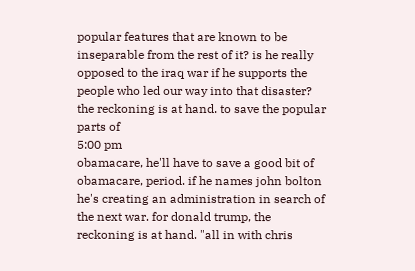popular features that are known to be inseparable from the rest of it? is he really opposed to the iraq war if he supports the people who led our way into that disaster? the reckoning is at hand. to save the popular parts of
5:00 pm
obamacare, he'll have to save a good bit of obamacare, period. if he names john bolton he's creating an administration in search of the next war. for donald trump, the reckoning is at hand. "all in with chris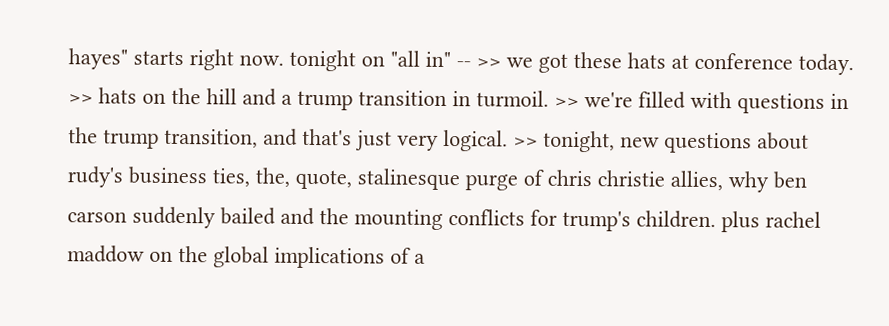hayes" starts right now. tonight on "all in" -- >> we got these hats at conference today. >> hats on the hill and a trump transition in turmoil. >> we're filled with questions in the trump transition, and that's just very logical. >> tonight, new questions about rudy's business ties, the, quote, stalinesque purge of chris christie allies, why ben carson suddenly bailed and the mounting conflicts for trump's children. plus rachel maddow on the global implications of a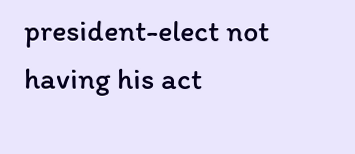president-elect not having his act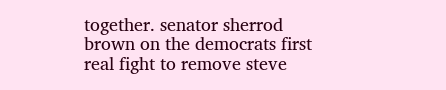together. senator sherrod brown on the democrats first real fight to remove steve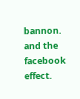bannon. and the facebook effect.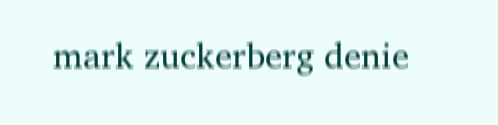mark zuckerberg denie